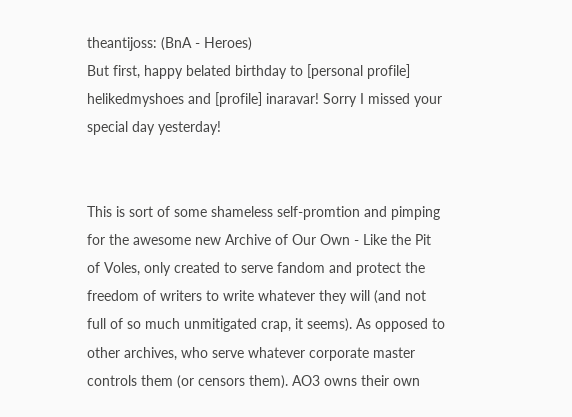theantijoss: (BnA - Heroes)
But first, happy belated birthday to [personal profile] helikedmyshoes and [profile] inaravar! Sorry I missed your special day yesterday!


This is sort of some shameless self-promtion and pimping for the awesome new Archive of Our Own - Like the Pit of Voles, only created to serve fandom and protect the freedom of writers to write whatever they will (and not full of so much unmitigated crap, it seems). As opposed to other archives, who serve whatever corporate master controls them (or censors them). AO3 owns their own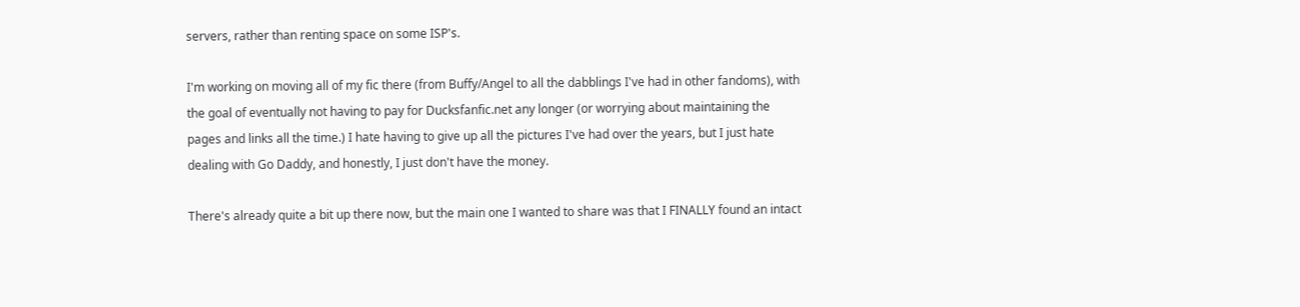servers, rather than renting space on some ISP's.

I'm working on moving all of my fic there (from Buffy/Angel to all the dabblings I've had in other fandoms), with the goal of eventually not having to pay for Ducksfanfic.net any longer (or worrying about maintaining the pages and links all the time.) I hate having to give up all the pictures I've had over the years, but I just hate dealing with Go Daddy, and honestly, I just don't have the money.

There's already quite a bit up there now, but the main one I wanted to share was that I FINALLY found an intact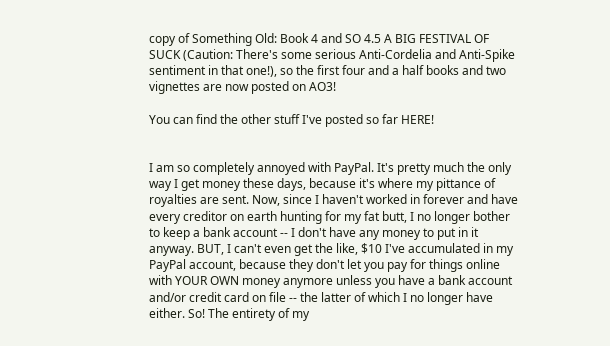copy of Something Old: Book 4 and SO 4.5 A BIG FESTIVAL OF SUCK (Caution: There's some serious Anti-Cordelia and Anti-Spike sentiment in that one!), so the first four and a half books and two vignettes are now posted on AO3!

You can find the other stuff I've posted so far HERE!


I am so completely annoyed with PayPal. It's pretty much the only way I get money these days, because it's where my pittance of royalties are sent. Now, since I haven't worked in forever and have every creditor on earth hunting for my fat butt, I no longer bother to keep a bank account -- I don't have any money to put in it anyway. BUT, I can't even get the like, $10 I've accumulated in my PayPal account, because they don't let you pay for things online with YOUR OWN money anymore unless you have a bank account and/or credit card on file -- the latter of which I no longer have either. So! The entirety of my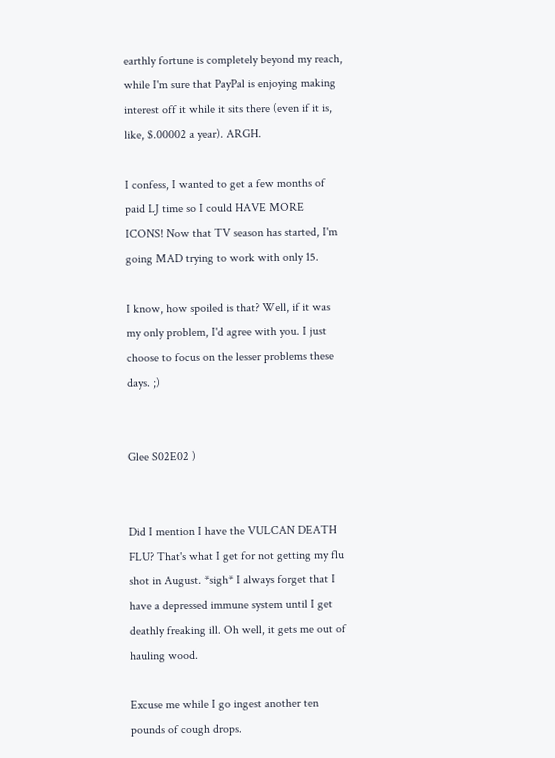earthly fortune is completely beyond my reach, while I'm sure that PayPal is enjoying making interest off it while it sits there (even if it is, like, $.00002 a year). ARGH.

I confess, I wanted to get a few months of paid LJ time so I could HAVE MORE ICONS! Now that TV season has started, I'm going MAD trying to work with only 15.

I know, how spoiled is that? Well, if it was my only problem, I'd agree with you. I just choose to focus on the lesser problems these days. ;)


Glee S02E02 )


Did I mention I have the VULCAN DEATH FLU? That's what I get for not getting my flu shot in August. *sigh* I always forget that I have a depressed immune system until I get deathly freaking ill. Oh well, it gets me out of hauling wood.

Excuse me while I go ingest another ten pounds of cough drops.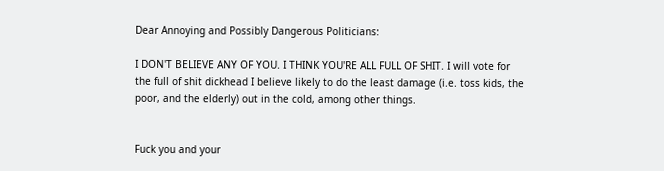Dear Annoying and Possibly Dangerous Politicians:

I DON'T BELIEVE ANY OF YOU. I THINK YOU'RE ALL FULL OF SHIT. I will vote for the full of shit dickhead I believe likely to do the least damage (i.e. toss kids, the poor, and the elderly) out in the cold, among other things.


Fuck you and your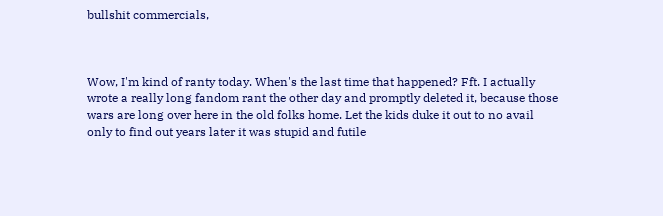bullshit commercials,



Wow, I'm kind of ranty today. When's the last time that happened? Fft. I actually wrote a really long fandom rant the other day and promptly deleted it, because those wars are long over here in the old folks home. Let the kids duke it out to no avail only to find out years later it was stupid and futile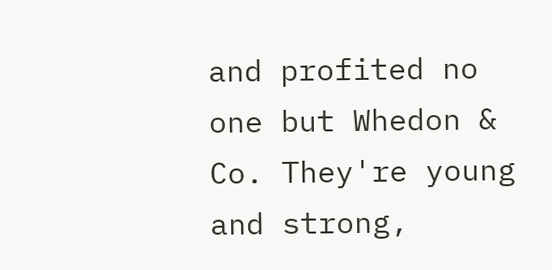and profited no one but Whedon & Co. They're young and strong,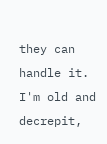they can handle it. I'm old and decrepit,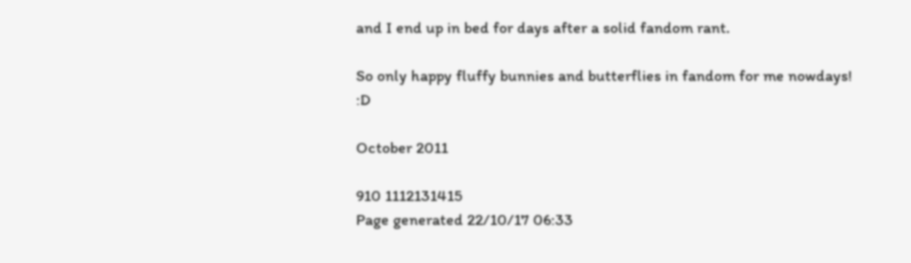and I end up in bed for days after a solid fandom rant.

So only happy fluffy bunnies and butterflies in fandom for me nowdays! :D

October 2011

910 1112131415
Page generated 22/10/17 06:33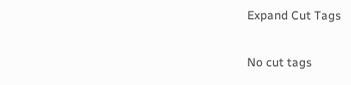Expand Cut Tags

No cut tags